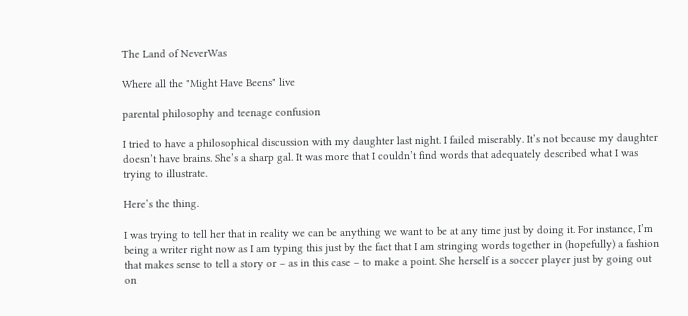The Land of NeverWas

Where all the "Might Have Beens" live

parental philosophy and teenage confusion

I tried to have a philosophical discussion with my daughter last night. I failed miserably. It’s not because my daughter doesn’t have brains. She’s a sharp gal. It was more that I couldn’t find words that adequately described what I was trying to illustrate.

Here’s the thing.

I was trying to tell her that in reality we can be anything we want to be at any time just by doing it. For instance, I’m being a writer right now as I am typing this just by the fact that I am stringing words together in (hopefully) a fashion that makes sense to tell a story or – as in this case – to make a point. She herself is a soccer player just by going out on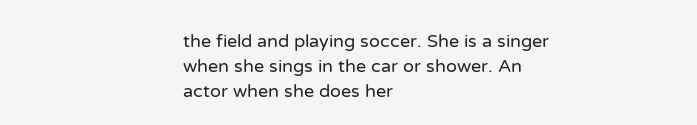the field and playing soccer. She is a singer when she sings in the car or shower. An actor when she does her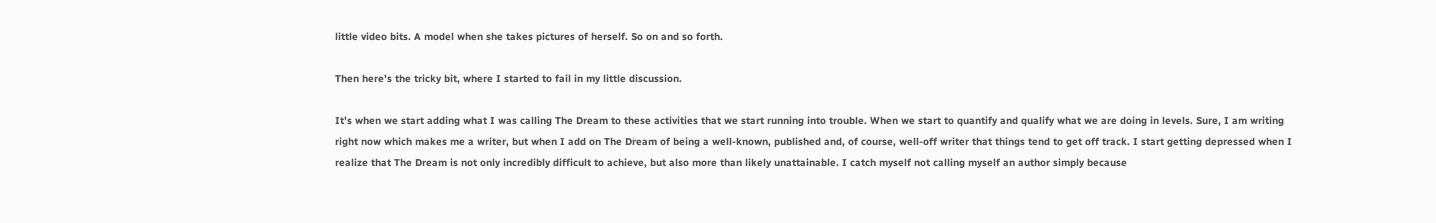little video bits. A model when she takes pictures of herself. So on and so forth.

Then here’s the tricky bit, where I started to fail in my little discussion.

It’s when we start adding what I was calling The Dream to these activities that we start running into trouble. When we start to quantify and qualify what we are doing in levels. Sure, I am writing right now which makes me a writer, but when I add on The Dream of being a well-known, published and, of course, well-off writer that things tend to get off track. I start getting depressed when I realize that The Dream is not only incredibly difficult to achieve, but also more than likely unattainable. I catch myself not calling myself an author simply because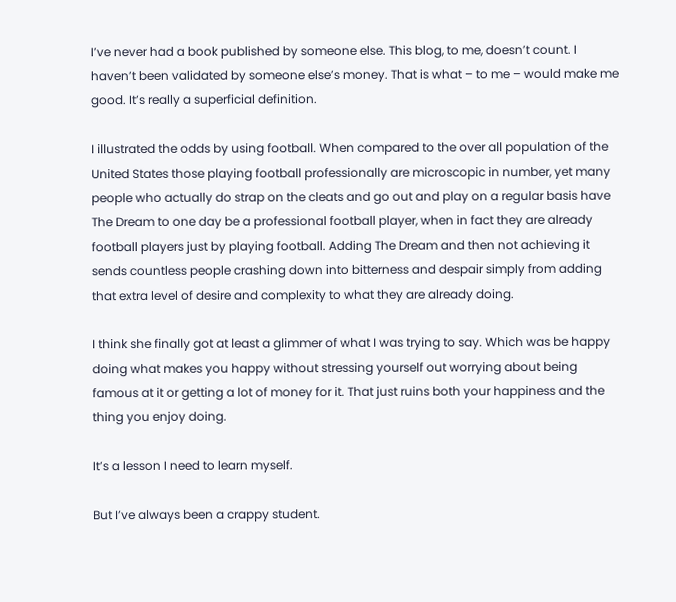I’ve never had a book published by someone else. This blog, to me, doesn’t count. I haven’t been validated by someone else’s money. That is what – to me – would make me good. It’s really a superficial definition.

I illustrated the odds by using football. When compared to the over all population of the United States those playing football professionally are microscopic in number, yet many people who actually do strap on the cleats and go out and play on a regular basis have The Dream to one day be a professional football player, when in fact they are already football players just by playing football. Adding The Dream and then not achieving it sends countless people crashing down into bitterness and despair simply from adding that extra level of desire and complexity to what they are already doing.

I think she finally got at least a glimmer of what I was trying to say. Which was be happy doing what makes you happy without stressing yourself out worrying about being famous at it or getting a lot of money for it. That just ruins both your happiness and the thing you enjoy doing.

It’s a lesson I need to learn myself.

But I’ve always been a crappy student.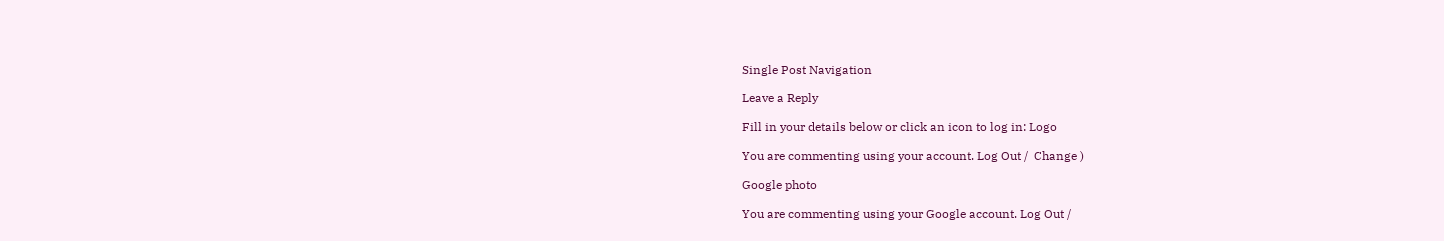Single Post Navigation

Leave a Reply

Fill in your details below or click an icon to log in: Logo

You are commenting using your account. Log Out /  Change )

Google photo

You are commenting using your Google account. Log Out /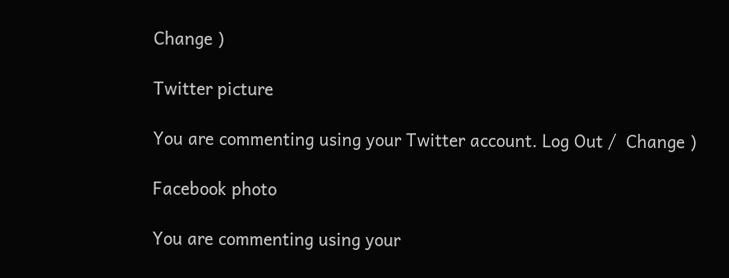Change )

Twitter picture

You are commenting using your Twitter account. Log Out /  Change )

Facebook photo

You are commenting using your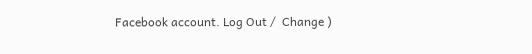Facebook account. Log Out /  Change )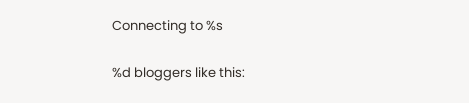Connecting to %s

%d bloggers like this: